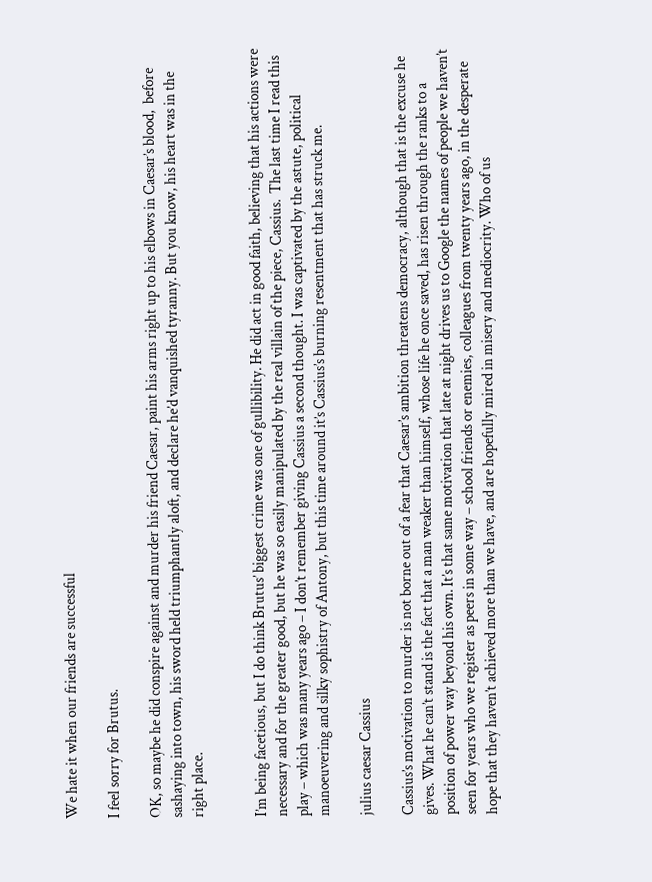We hate it when our friends are successful

I feel sorry for Brutus.

OK, so maybe he did conspire against and murder his friend Caesar, paint his arms right up to his elbows in Caesar’s blood,  before sashaying into town, his sword held triumphantly aloft, and declare he’d vanquished tyranny. But you know, his heart was in the right place.


I’m being facetious, but I do think Brutus’ biggest crime was one of gullibility. He did act in good faith, believing that his actions were necessary and for the greater good, but he was so easily manipulated by the real villain of the piece, Cassius.  The last time I read this play – which was many years ago – I don’t remember giving Cassius a second thought. I was captivated by the astute, political manoeuvering and silky sophistry of Antony, but this time around it’s Cassius’s burning resentment that has struck me.

julius caesar Cassius

Cassius’s motivation to murder is not borne out of a fear that Caesar’s ambition threatens democracy, although that is the excuse he gives. What he can’t stand is the fact that a man weaker than himself, whose life he once saved, has risen through the ranks to a position of power way beyond his own. It’s that same motivation that late at night drives us to Google the names of people we haven’t seen for years who we register as peers in some way – school friends or enemies, colleagues from twenty years ago, in the desperate hope that they haven’t achieved more than we have, and are hopefully mired in misery and mediocrity. Who of us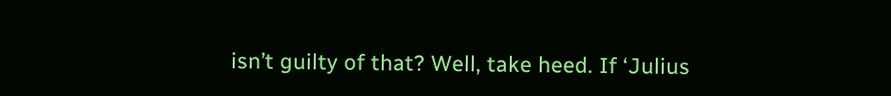isn’t guilty of that? Well, take heed. If ‘Julius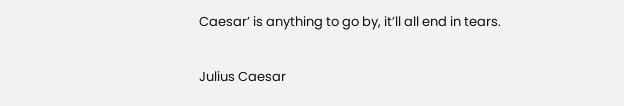Caesar’ is anything to go by, it’ll all end in tears.

Julius Caesar